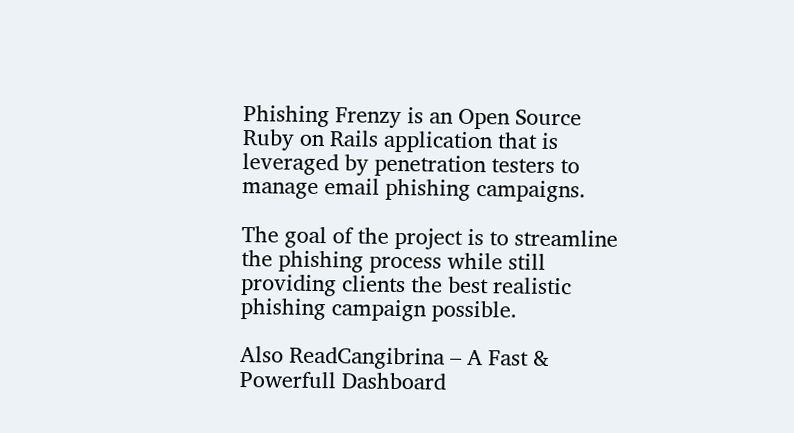Phishing Frenzy is an Open Source Ruby on Rails application that is leveraged by penetration testers to manage email phishing campaigns.

The goal of the project is to streamline the phishing process while still providing clients the best realistic phishing campaign possible.

Also ReadCangibrina – A Fast & Powerfull Dashboard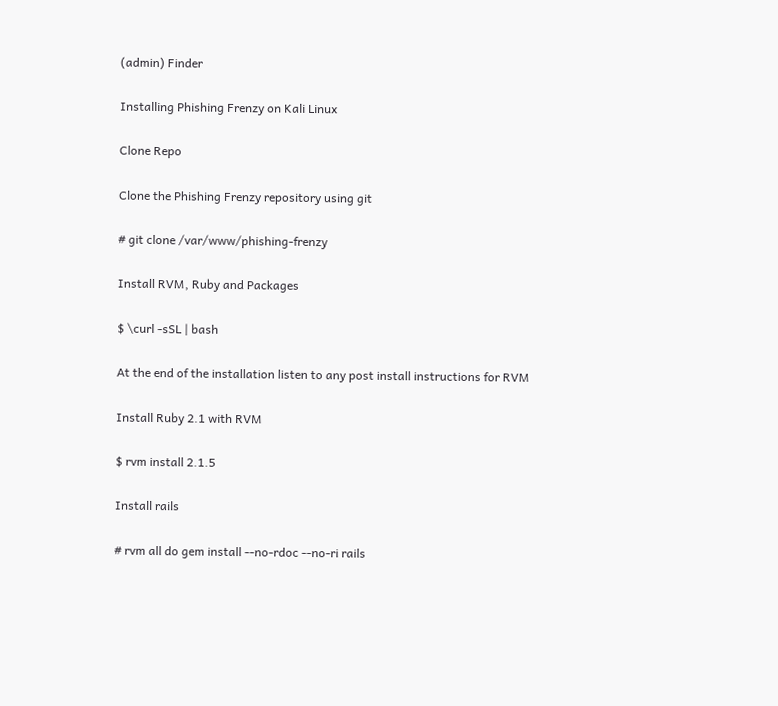(admin) Finder

Installing Phishing Frenzy on Kali Linux

Clone Repo

Clone the Phishing Frenzy repository using git

# git clone /var/www/phishing-frenzy

Install RVM, Ruby and Packages

$ \curl -sSL | bash

At the end of the installation listen to any post install instructions for RVM

Install Ruby 2.1 with RVM

$ rvm install 2.1.5

Install rails

# rvm all do gem install --no-rdoc --no-ri rails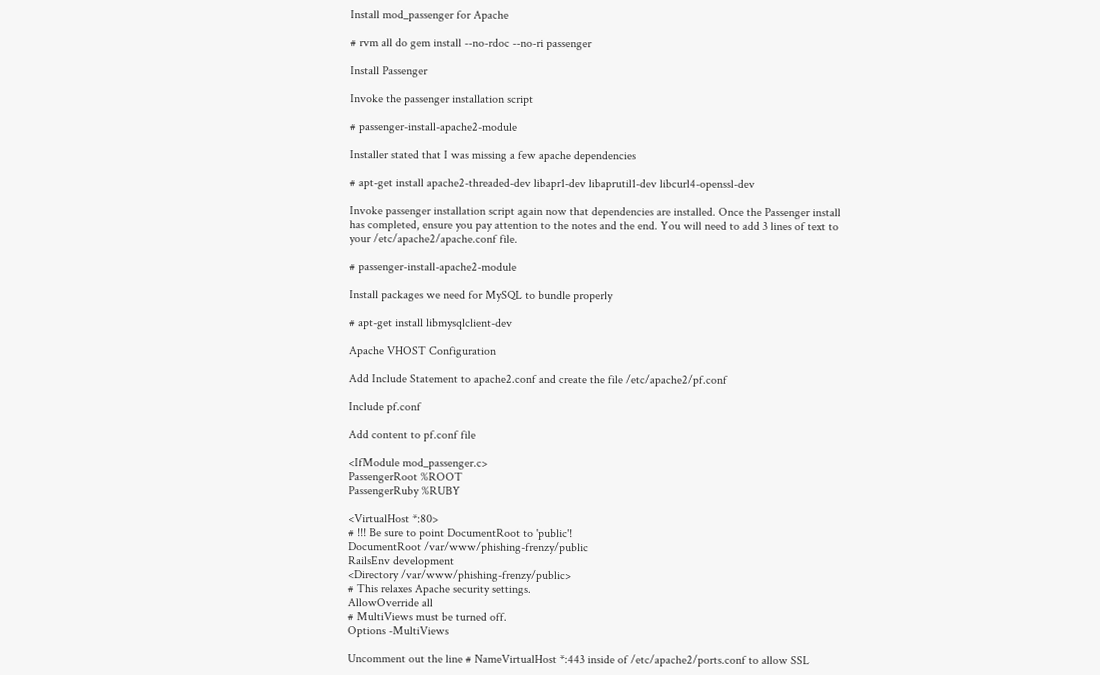Install mod_passenger for Apache

# rvm all do gem install --no-rdoc --no-ri passenger

Install Passenger

Invoke the passenger installation script

# passenger-install-apache2-module

Installer stated that I was missing a few apache dependencies

# apt-get install apache2-threaded-dev libapr1-dev libaprutil1-dev libcurl4-openssl-dev

Invoke passenger installation script again now that dependencies are installed. Once the Passenger install has completed, ensure you pay attention to the notes and the end. You will need to add 3 lines of text to your /etc/apache2/apache.conf file.

# passenger-install-apache2-module

Install packages we need for MySQL to bundle properly

# apt-get install libmysqlclient-dev

Apache VHOST Configuration

Add Include Statement to apache2.conf and create the file /etc/apache2/pf.conf

Include pf.conf

Add content to pf.conf file

<IfModule mod_passenger.c>
PassengerRoot %ROOT
PassengerRuby %RUBY

<VirtualHost *:80>
# !!! Be sure to point DocumentRoot to 'public'!
DocumentRoot /var/www/phishing-frenzy/public
RailsEnv development
<Directory /var/www/phishing-frenzy/public>
# This relaxes Apache security settings.
AllowOverride all
# MultiViews must be turned off.
Options -MultiViews

Uncomment out the line # NameVirtualHost *:443 inside of /etc/apache2/ports.conf to allow SSL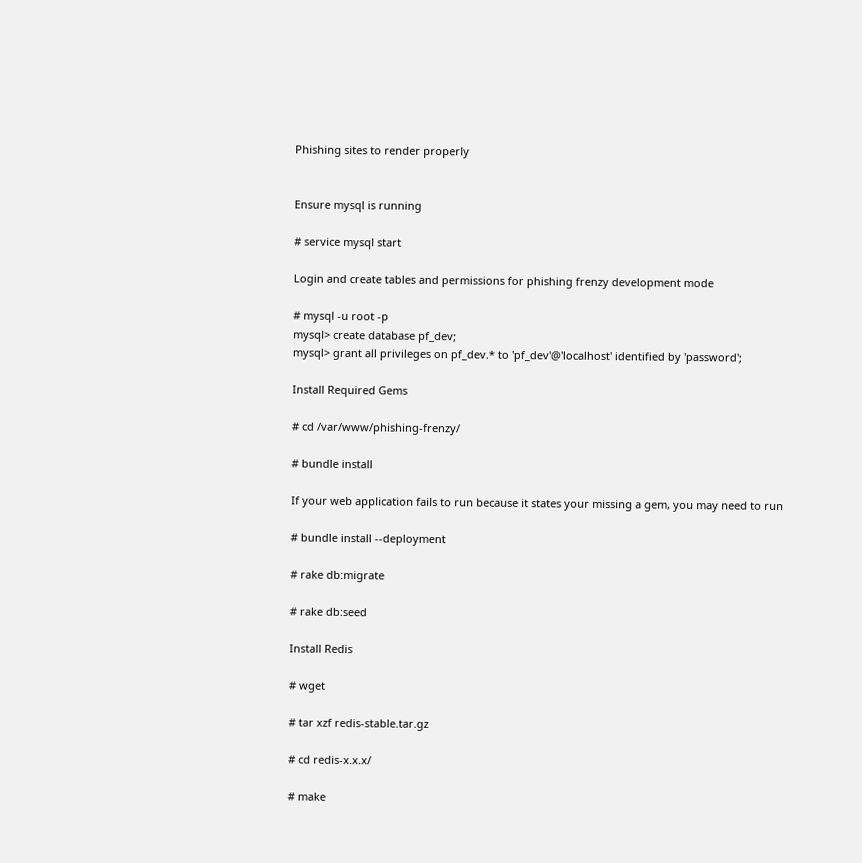Phishing sites to render properly


Ensure mysql is running

# service mysql start

Login and create tables and permissions for phishing frenzy development mode

# mysql -u root -p
mysql> create database pf_dev;
mysql> grant all privileges on pf_dev.* to 'pf_dev'@'localhost' identified by 'password';

Install Required Gems

# cd /var/www/phishing-frenzy/

# bundle install

If your web application fails to run because it states your missing a gem, you may need to run

# bundle install --deployment

# rake db:migrate

# rake db:seed

Install Redis

# wget

# tar xzf redis-stable.tar.gz

# cd redis-x.x.x/

# make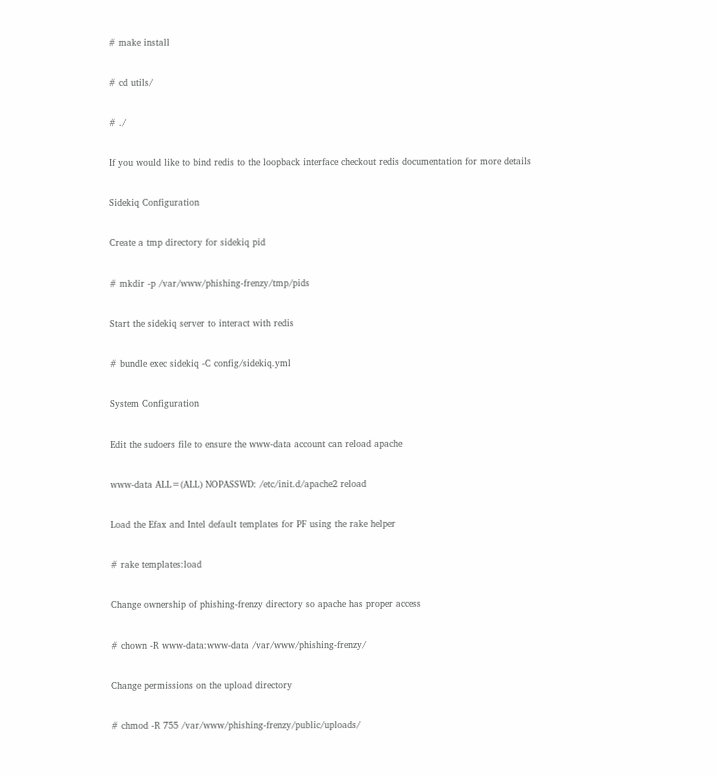# make install

# cd utils/

# ./

If you would like to bind redis to the loopback interface checkout redis documentation for more details

Sidekiq Configuration

Create a tmp directory for sidekiq pid

# mkdir -p /var/www/phishing-frenzy/tmp/pids

Start the sidekiq server to interact with redis

# bundle exec sidekiq -C config/sidekiq.yml

System Configuration

Edit the sudoers file to ensure the www-data account can reload apache

www-data ALL=(ALL) NOPASSWD: /etc/init.d/apache2 reload

Load the Efax and Intel default templates for PF using the rake helper

# rake templates:load

Change ownership of phishing-frenzy directory so apache has proper access

# chown -R www-data:www-data /var/www/phishing-frenzy/

Change permissions on the upload directory

# chmod -R 755 /var/www/phishing-frenzy/public/uploads/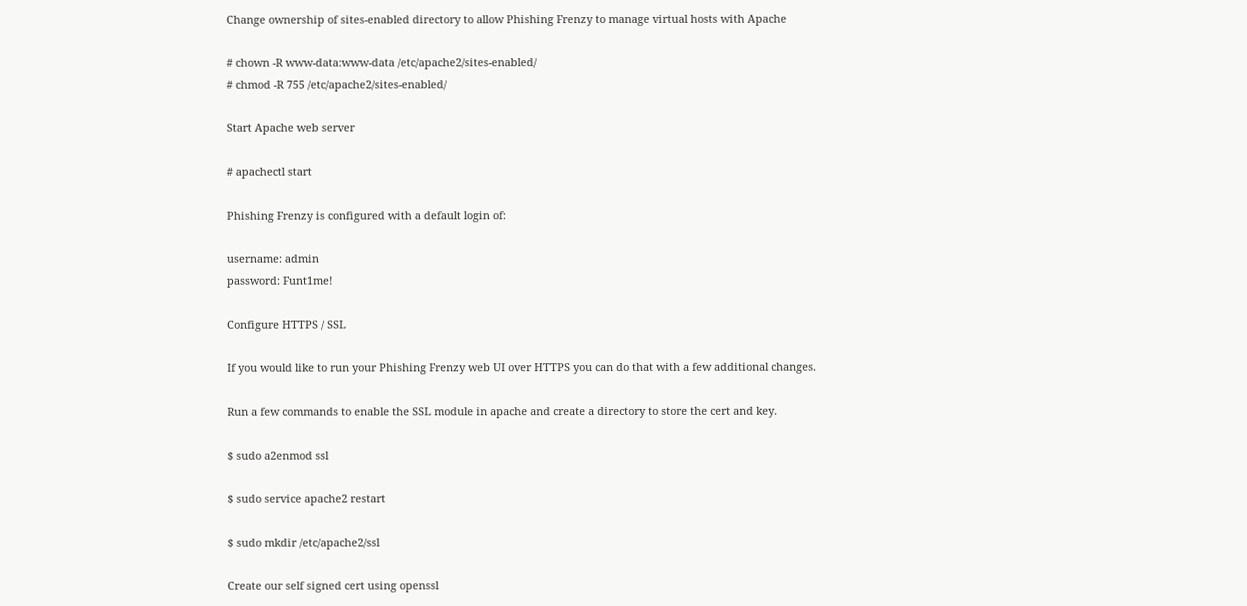Change ownership of sites-enabled directory to allow Phishing Frenzy to manage virtual hosts with Apache

# chown -R www-data:www-data /etc/apache2/sites-enabled/
# chmod -R 755 /etc/apache2/sites-enabled/

Start Apache web server

# apachectl start

Phishing Frenzy is configured with a default login of:

username: admin
password: Funt1me!

Configure HTTPS / SSL

If you would like to run your Phishing Frenzy web UI over HTTPS you can do that with a few additional changes.

Run a few commands to enable the SSL module in apache and create a directory to store the cert and key.

$ sudo a2enmod ssl

$ sudo service apache2 restart

$ sudo mkdir /etc/apache2/ssl

Create our self signed cert using openssl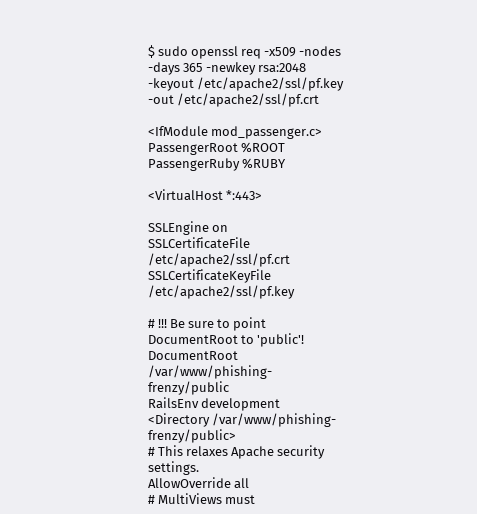$ sudo openssl req -x509 -nodes -days 365 -newkey rsa:2048 -keyout /etc/apache2/ssl/pf.key -out /etc/apache2/ssl/pf.crt

<IfModule mod_passenger.c>
PassengerRoot %ROOT
PassengerRuby %RUBY

<VirtualHost *:443>

SSLEngine on
SSLCertificateFile /etc/apache2/ssl/pf.crt
SSLCertificateKeyFile /etc/apache2/ssl/pf.key

# !!! Be sure to point DocumentRoot to 'public'!
DocumentRoot /var/www/phishing-frenzy/public
RailsEnv development
<Directory /var/www/phishing-frenzy/public>
# This relaxes Apache security settings.
AllowOverride all
# MultiViews must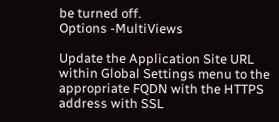be turned off.
Options -MultiViews

Update the Application Site URL within Global Settings menu to the appropriate FQDN with the HTTPS address with SSL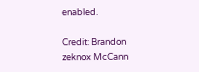enabled.

Credit: Brandon zeknox McCann